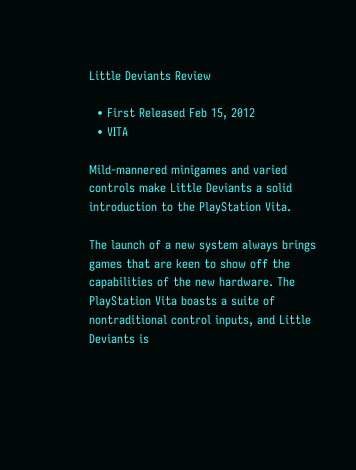Little Deviants Review

  • First Released Feb 15, 2012
  • VITA

Mild-mannered minigames and varied controls make Little Deviants a solid introduction to the PlayStation Vita.

The launch of a new system always brings games that are keen to show off the capabilities of the new hardware. The PlayStation Vita boasts a suite of nontraditional control inputs, and Little Deviants is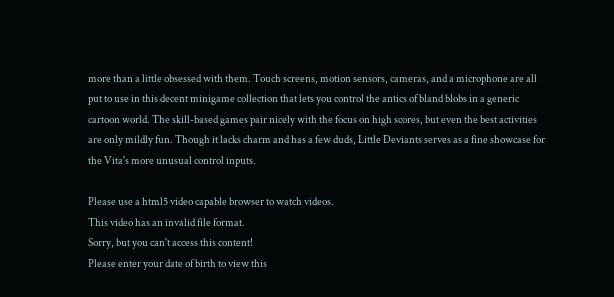more than a little obsessed with them. Touch screens, motion sensors, cameras, and a microphone are all put to use in this decent minigame collection that lets you control the antics of bland blobs in a generic cartoon world. The skill-based games pair nicely with the focus on high scores, but even the best activities are only mildly fun. Though it lacks charm and has a few duds, Little Deviants serves as a fine showcase for the Vita's more unusual control inputs.

Please use a html5 video capable browser to watch videos.
This video has an invalid file format.
Sorry, but you can't access this content!
Please enter your date of birth to view this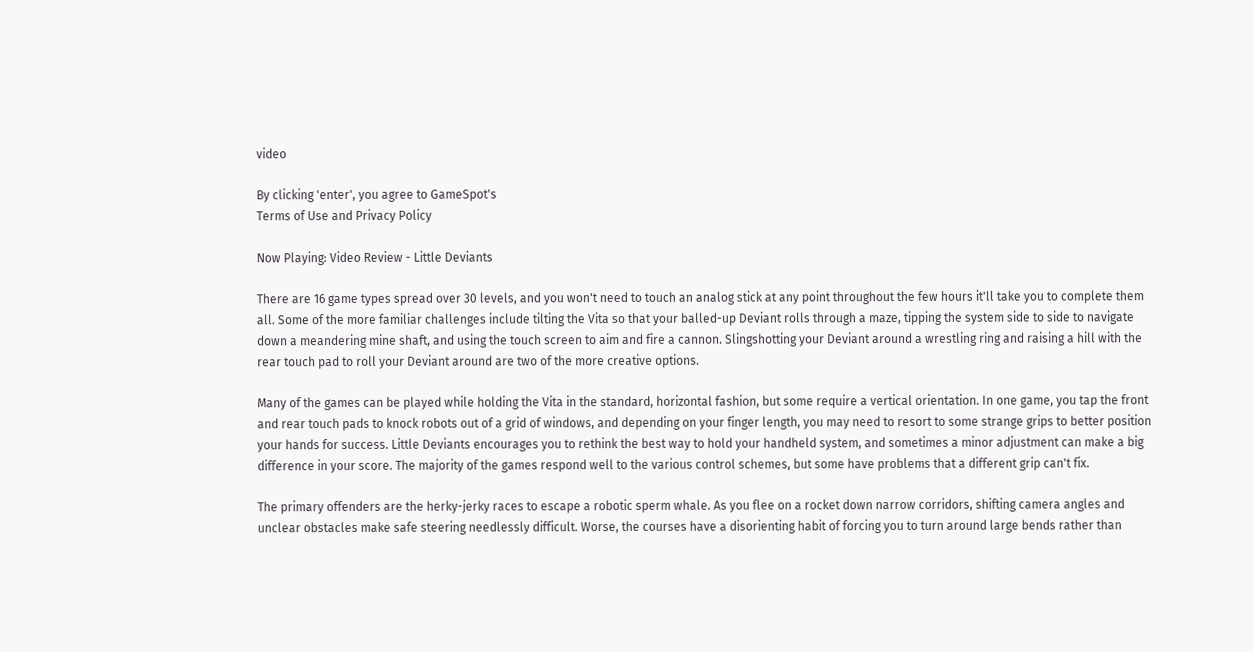video

By clicking 'enter', you agree to GameSpot's
Terms of Use and Privacy Policy

Now Playing: Video Review - Little Deviants

There are 16 game types spread over 30 levels, and you won't need to touch an analog stick at any point throughout the few hours it'll take you to complete them all. Some of the more familiar challenges include tilting the Vita so that your balled-up Deviant rolls through a maze, tipping the system side to side to navigate down a meandering mine shaft, and using the touch screen to aim and fire a cannon. Slingshotting your Deviant around a wrestling ring and raising a hill with the rear touch pad to roll your Deviant around are two of the more creative options.

Many of the games can be played while holding the Vita in the standard, horizontal fashion, but some require a vertical orientation. In one game, you tap the front and rear touch pads to knock robots out of a grid of windows, and depending on your finger length, you may need to resort to some strange grips to better position your hands for success. Little Deviants encourages you to rethink the best way to hold your handheld system, and sometimes a minor adjustment can make a big difference in your score. The majority of the games respond well to the various control schemes, but some have problems that a different grip can't fix.

The primary offenders are the herky-jerky races to escape a robotic sperm whale. As you flee on a rocket down narrow corridors, shifting camera angles and unclear obstacles make safe steering needlessly difficult. Worse, the courses have a disorienting habit of forcing you to turn around large bends rather than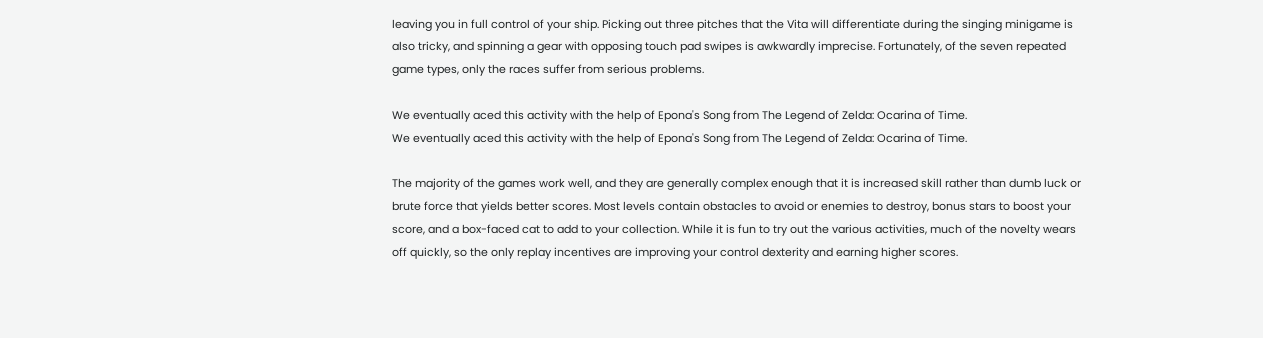leaving you in full control of your ship. Picking out three pitches that the Vita will differentiate during the singing minigame is also tricky, and spinning a gear with opposing touch pad swipes is awkwardly imprecise. Fortunately, of the seven repeated game types, only the races suffer from serious problems.

We eventually aced this activity with the help of Epona's Song from The Legend of Zelda: Ocarina of Time.
We eventually aced this activity with the help of Epona's Song from The Legend of Zelda: Ocarina of Time.

The majority of the games work well, and they are generally complex enough that it is increased skill rather than dumb luck or brute force that yields better scores. Most levels contain obstacles to avoid or enemies to destroy, bonus stars to boost your score, and a box-faced cat to add to your collection. While it is fun to try out the various activities, much of the novelty wears off quickly, so the only replay incentives are improving your control dexterity and earning higher scores.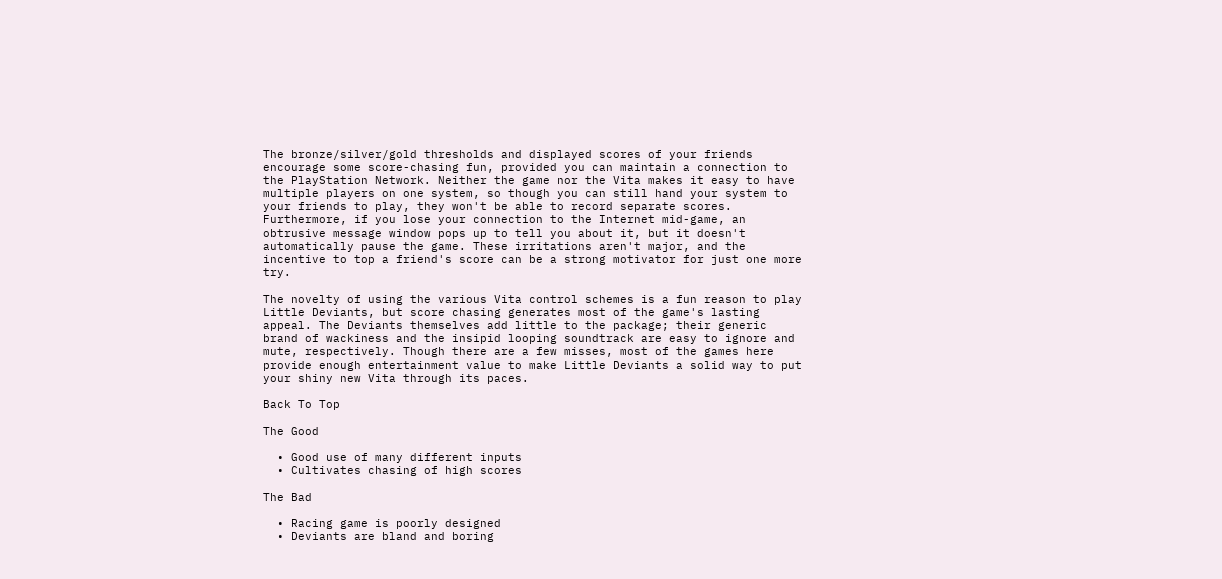The bronze/silver/gold thresholds and displayed scores of your friends encourage some score-chasing fun, provided you can maintain a connection to the PlayStation Network. Neither the game nor the Vita makes it easy to have multiple players on one system, so though you can still hand your system to your friends to play, they won't be able to record separate scores. Furthermore, if you lose your connection to the Internet mid-game, an obtrusive message window pops up to tell you about it, but it doesn't automatically pause the game. These irritations aren't major, and the incentive to top a friend's score can be a strong motivator for just one more try.

The novelty of using the various Vita control schemes is a fun reason to play Little Deviants, but score chasing generates most of the game's lasting appeal. The Deviants themselves add little to the package; their generic brand of wackiness and the insipid looping soundtrack are easy to ignore and mute, respectively. Though there are a few misses, most of the games here provide enough entertainment value to make Little Deviants a solid way to put your shiny new Vita through its paces.

Back To Top

The Good

  • Good use of many different inputs
  • Cultivates chasing of high scores

The Bad

  • Racing game is poorly designed
  • Deviants are bland and boring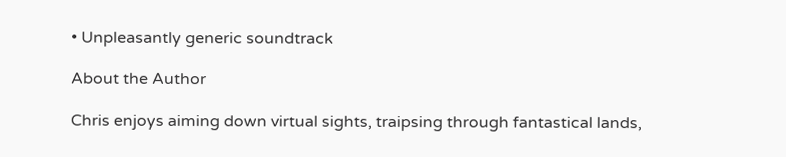• Unpleasantly generic soundtrack

About the Author

Chris enjoys aiming down virtual sights, traipsing through fantastical lands,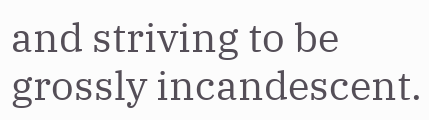and striving to be grossly incandescent.